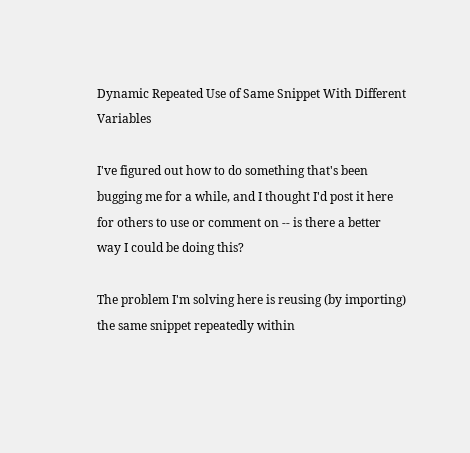Dynamic Repeated Use of Same Snippet With Different Variables

I've figured out how to do something that's been bugging me for a while, and I thought I'd post it here for others to use or comment on -- is there a better way I could be doing this?

The problem I'm solving here is reusing (by importing) the same snippet repeatedly within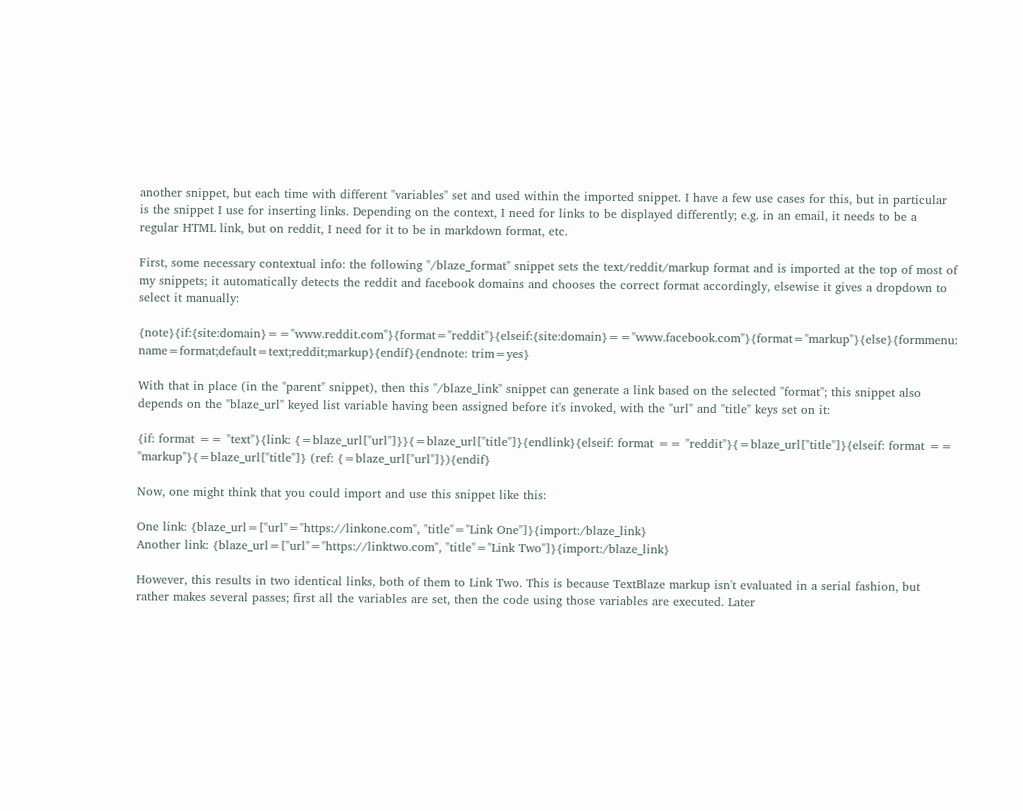another snippet, but each time with different "variables" set and used within the imported snippet. I have a few use cases for this, but in particular is the snippet I use for inserting links. Depending on the context, I need for links to be displayed differently; e.g. in an email, it needs to be a regular HTML link, but on reddit, I need for it to be in markdown format, etc.

First, some necessary contextual info: the following "/blaze_format" snippet sets the text/reddit/markup format and is imported at the top of most of my snippets; it automatically detects the reddit and facebook domains and chooses the correct format accordingly, elsewise it gives a dropdown to select it manually:

{note}{if:{site:domain}=="www.reddit.com"}{format="reddit"}{elseif:{site:domain}=="www.facebook.com"}{format="markup"}{else}{formmenu: name=format;default=text;reddit;markup}{endif}{endnote: trim=yes}

With that in place (in the "parent" snippet), then this "/blaze_link" snippet can generate a link based on the selected "format"; this snippet also depends on the "blaze_url" keyed list variable having been assigned before it's invoked, with the "url" and "title" keys set on it:

{if: format == "text"}{link: {=blaze_url["url"]}}{=blaze_url["title"]}{endlink}{elseif: format == "reddit"}{=blaze_url["title"]}{elseif: format == "markup"}{=blaze_url["title"]} (ref: {=blaze_url["url"]}){endif}

Now, one might think that you could import and use this snippet like this:

One link: {blaze_url=["url"="https://linkone.com", "title"="Link One"]}{import:/blaze_link}
Another link: {blaze_url=["url"="https://linktwo.com", "title"="Link Two"]}{import:/blaze_link}

However, this results in two identical links, both of them to Link Two. This is because TextBlaze markup isn't evaluated in a serial fashion, but rather makes several passes; first all the variables are set, then the code using those variables are executed. Later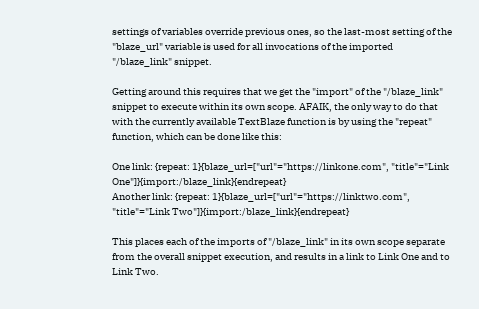settings of variables override previous ones, so the last-most setting of the "blaze_url" variable is used for all invocations of the imported "/blaze_link" snippet.

Getting around this requires that we get the "import" of the "/blaze_link" snippet to execute within its own scope. AFAIK, the only way to do that with the currently available TextBlaze function is by using the "repeat" function, which can be done like this:

One link: {repeat: 1}{blaze_url=["url"="https://linkone.com", "title"="Link One"]}{import:/blaze_link}{endrepeat}
Another link: {repeat: 1}{blaze_url=["url"="https://linktwo.com", "title"="Link Two"]}{import:/blaze_link}{endrepeat}

This places each of the imports of "/blaze_link" in its own scope separate from the overall snippet execution, and results in a link to Link One and to Link Two.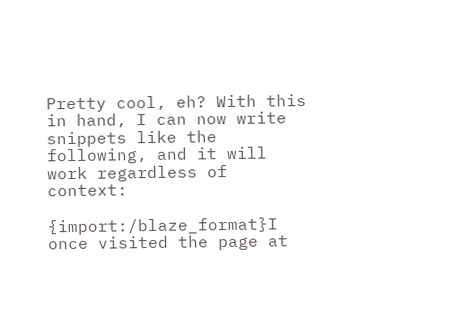Pretty cool, eh? With this in hand, I can now write snippets like the following, and it will work regardless of context:

{import:/blaze_format}I once visited the page at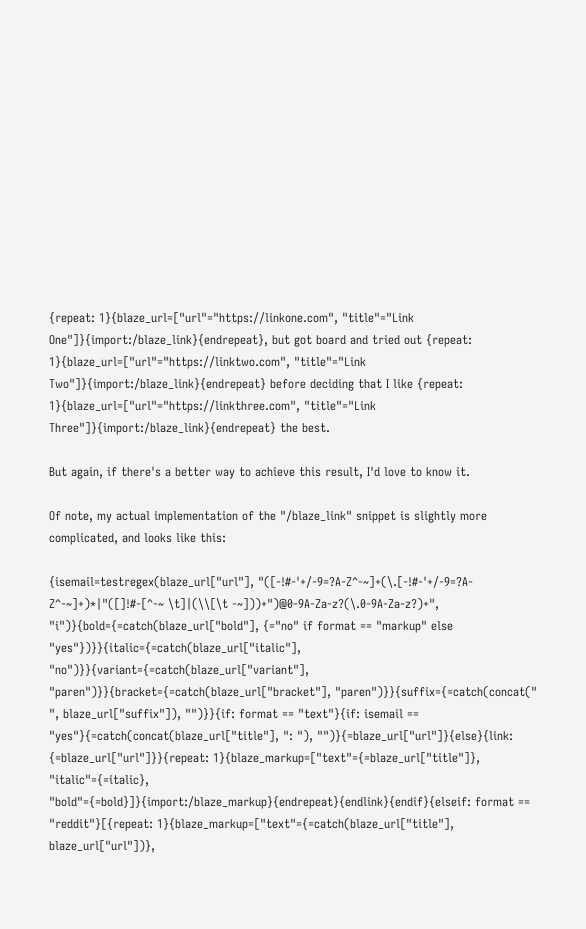{repeat: 1}{blaze_url=["url"="https://linkone.com", "title"="Link One"]}{import:/blaze_link}{endrepeat}, but got board and tried out {repeat: 1}{blaze_url=["url"="https://linktwo.com", "title"="Link Two"]}{import:/blaze_link}{endrepeat} before deciding that I like {repeat: 1}{blaze_url=["url"="https://linkthree.com", "title"="Link Three"]}{import:/blaze_link}{endrepeat} the best.

But again, if there's a better way to achieve this result, I'd love to know it.

Of note, my actual implementation of the "/blaze_link" snippet is slightly more complicated, and looks like this:

{isemail=testregex(blaze_url["url"], "([-!#-'+/-9=?A-Z^-~]+(\.[-!#-'+/-9=?A-Z^-~]+)*|"([]!#-[^-~ \t]|(\\[\t -~]))+")@0-9A-Za-z?(\.0-9A-Za-z?)+", "i")}{bold={=catch(blaze_url["bold"], {="no" if format == "markup" else "yes"})}}{italic={=catch(blaze_url["italic"], "no")}}{variant={=catch(blaze_url["variant"], "paren")}}{bracket={=catch(blaze_url["bracket"], "paren")}}{suffix={=catch(concat(" ", blaze_url["suffix"]), "")}}{if: format == "text"}{if: isemail == "yes"}{=catch(concat(blaze_url["title"], ": "), "")}{=blaze_url["url"]}{else}{link: {=blaze_url["url"]}}{repeat: 1}{blaze_markup=["text"={=blaze_url["title"]}, "italic"={=italic}, "bold"={=bold}]}{import:/blaze_markup}{endrepeat}{endlink}{endif}{elseif: format == "reddit"}[{repeat: 1}{blaze_markup=["text"={=catch(blaze_url["title"], blaze_url["url"])},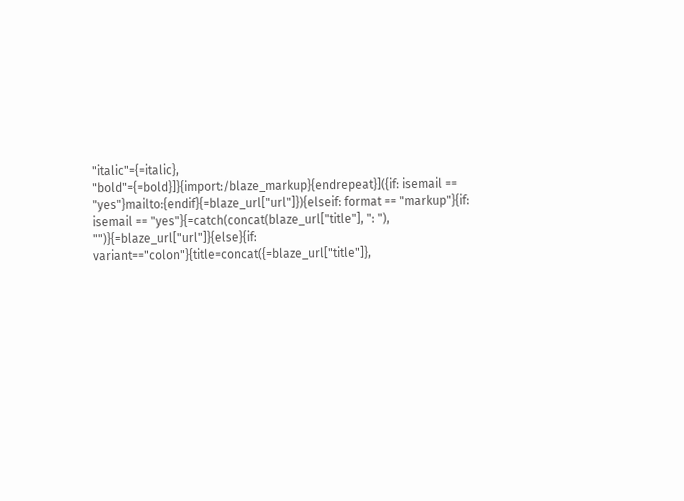"italic"={=italic}, "bold"={=bold}]}{import:/blaze_markup}{endrepeat}]({if: isemail == "yes"}mailto:{endif}{=blaze_url["url"]}){elseif: format == "markup"}{if: isemail == "yes"}{=catch(concat(blaze_url["title"], ": "), "")}{=blaze_url["url"]}{else}{if: variant=="colon"}{title=concat({=blaze_url["title"]},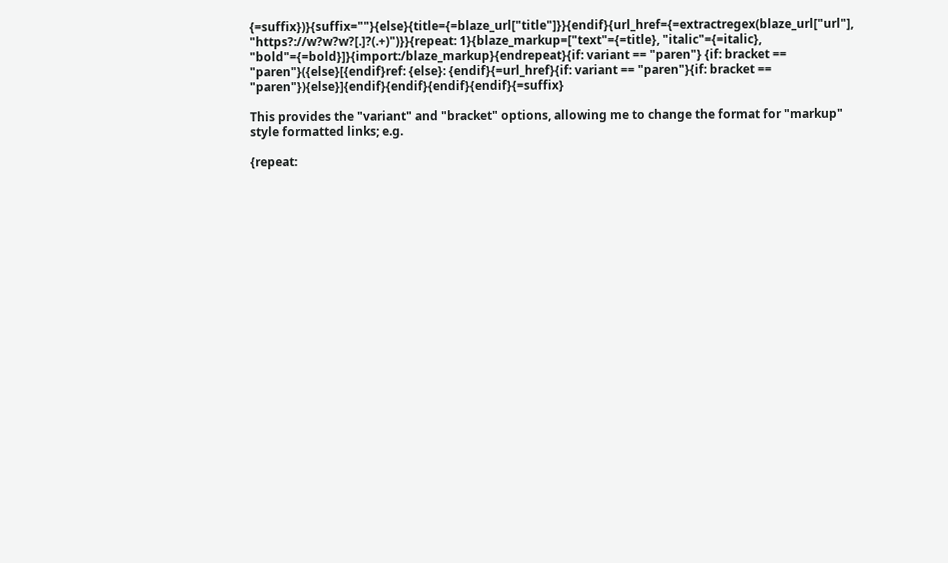{=suffix})}{suffix=""}{else}{title={=blaze_url["title"]}}{endif}{url_href={=extractregex(blaze_url["url"], "https?://w?w?w?[.]?(.+)")}}{repeat: 1}{blaze_markup=["text"={=title}, "italic"={=italic}, "bold"={=bold}]}{import:/blaze_markup}{endrepeat}{if: variant == "paren"} {if: bracket == "paren"}({else}[{endif}ref: {else}: {endif}{=url_href}{if: variant == "paren"}{if: bracket == "paren"}){else}]{endif}{endif}{endif}{endif}{=suffix}

This provides the "variant" and "bracket" options, allowing me to change the format for "markup" style formatted links; e.g.

{repeat: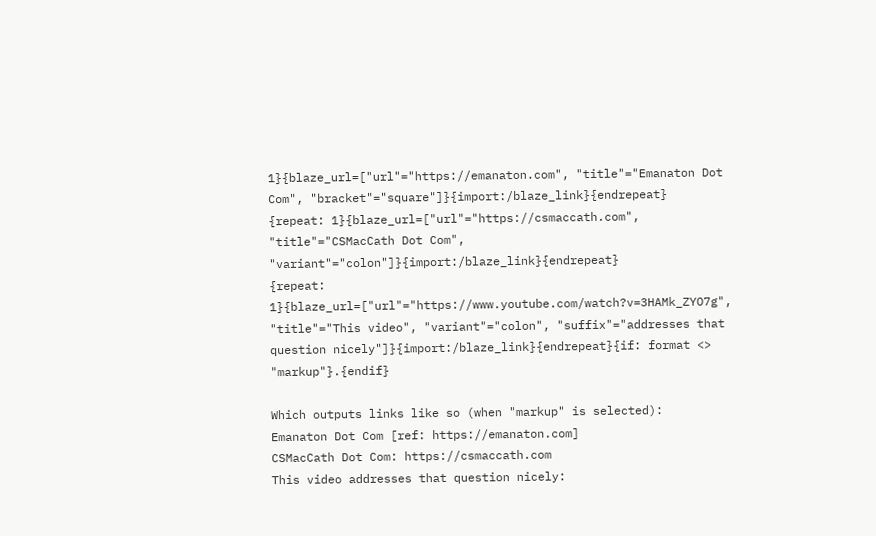1}{blaze_url=["url"="https://emanaton.com", "title"="Emanaton Dot Com", "bracket"="square"]}{import:/blaze_link}{endrepeat}
{repeat: 1}{blaze_url=["url"="https://csmaccath.com", "title"="CSMacCath Dot Com", "variant"="colon"]}{import:/blaze_link}{endrepeat}
{repeat: 1}{blaze_url=["url"="https://www.youtube.com/watch?v=3HAMk_ZYO7g", "title"="This video", "variant"="colon", "suffix"="addresses that question nicely"]}{import:/blaze_link}{endrepeat}{if: format <> "markup"}.{endif}

Which outputs links like so (when "markup" is selected):
Emanaton Dot Com [ref: https://emanaton.com]
CSMacCath Dot Com: https://csmaccath.com
This video addresses that question nicely: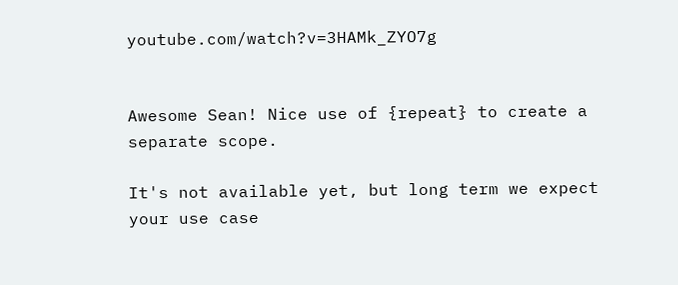youtube.com/watch?v=3HAMk_ZYO7g


Awesome Sean! Nice use of {repeat} to create a separate scope.

It's not available yet, but long term we expect your use case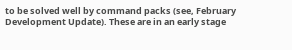to be solved well by command packs (see, February Development Update). These are in an early stage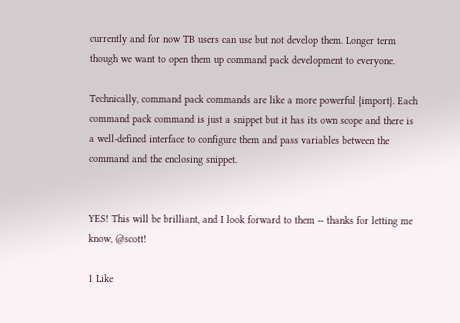currently and for now TB users can use but not develop them. Longer term though we want to open them up command pack development to everyone.

Technically, command pack commands are like a more powerful {import}. Each command pack command is just a snippet but it has its own scope and there is a well-defined interface to configure them and pass variables between the command and the enclosing snippet.


YES! This will be brilliant, and I look forward to them -- thanks for letting me know, @scott!

1 Like